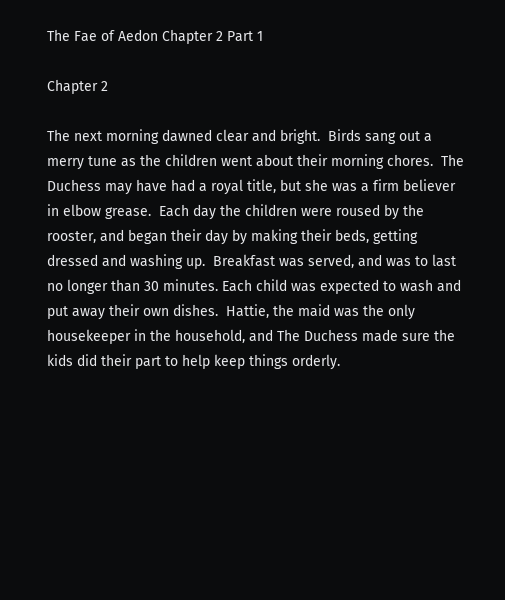The Fae of Aedon Chapter 2 Part 1

Chapter 2

The next morning dawned clear and bright.  Birds sang out a merry tune as the children went about their morning chores.  The Duchess may have had a royal title, but she was a firm believer in elbow grease.  Each day the children were roused by the rooster, and began their day by making their beds, getting dressed and washing up.  Breakfast was served, and was to last no longer than 30 minutes. Each child was expected to wash and put away their own dishes.  Hattie, the maid was the only housekeeper in the household, and The Duchess made sure the kids did their part to help keep things orderly.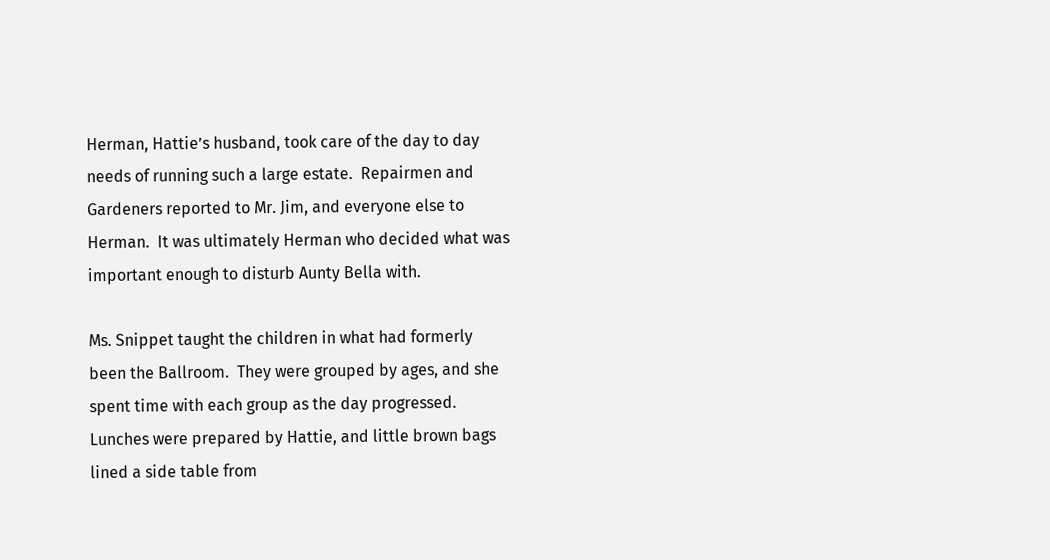Herman, Hattie’s husband, took care of the day to day needs of running such a large estate.  Repairmen and Gardeners reported to Mr. Jim, and everyone else to Herman.  It was ultimately Herman who decided what was important enough to disturb Aunty Bella with.

Ms. Snippet taught the children in what had formerly been the Ballroom.  They were grouped by ages, and she spent time with each group as the day progressed.  Lunches were prepared by Hattie, and little brown bags lined a side table from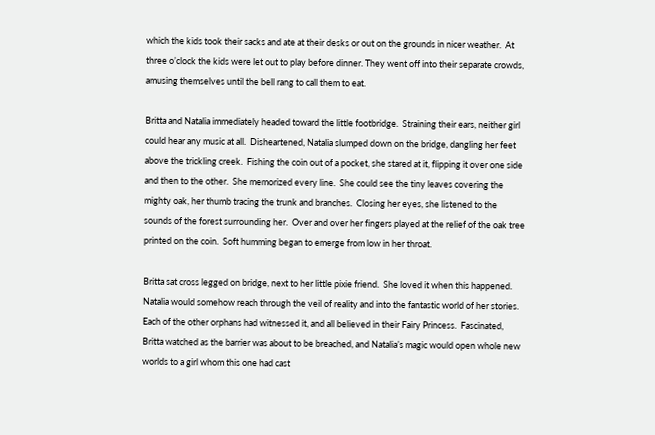which the kids took their sacks and ate at their desks or out on the grounds in nicer weather.  At three o’clock the kids were let out to play before dinner. They went off into their separate crowds, amusing themselves until the bell rang to call them to eat.

Britta and Natalia immediately headed toward the little footbridge.  Straining their ears, neither girl could hear any music at all.  Disheartened, Natalia slumped down on the bridge, dangling her feet above the trickling creek.  Fishing the coin out of a pocket, she stared at it, flipping it over one side and then to the other.  She memorized every line.  She could see the tiny leaves covering the mighty oak, her thumb tracing the trunk and branches.  Closing her eyes, she listened to the sounds of the forest surrounding her.  Over and over her fingers played at the relief of the oak tree printed on the coin.  Soft humming began to emerge from low in her throat.

Britta sat cross legged on bridge, next to her little pixie friend.  She loved it when this happened.  Natalia would somehow reach through the veil of reality and into the fantastic world of her stories.  Each of the other orphans had witnessed it, and all believed in their Fairy Princess.  Fascinated, Britta watched as the barrier was about to be breached, and Natalia’s magic would open whole new worlds to a girl whom this one had cast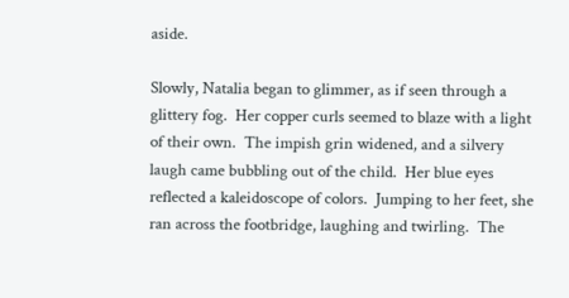aside.

Slowly, Natalia began to glimmer, as if seen through a glittery fog.  Her copper curls seemed to blaze with a light of their own.  The impish grin widened, and a silvery laugh came bubbling out of the child.  Her blue eyes reflected a kaleidoscope of colors.  Jumping to her feet, she ran across the footbridge, laughing and twirling.  The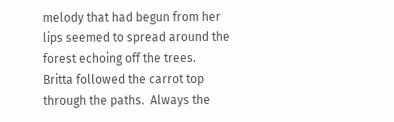melody that had begun from her lips seemed to spread around the forest echoing off the trees.  Britta followed the carrot top through the paths.  Always the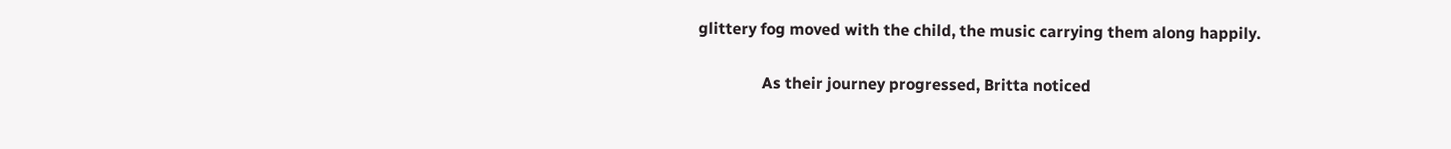glittery fog moved with the child, the music carrying them along happily.

                As their journey progressed, Britta noticed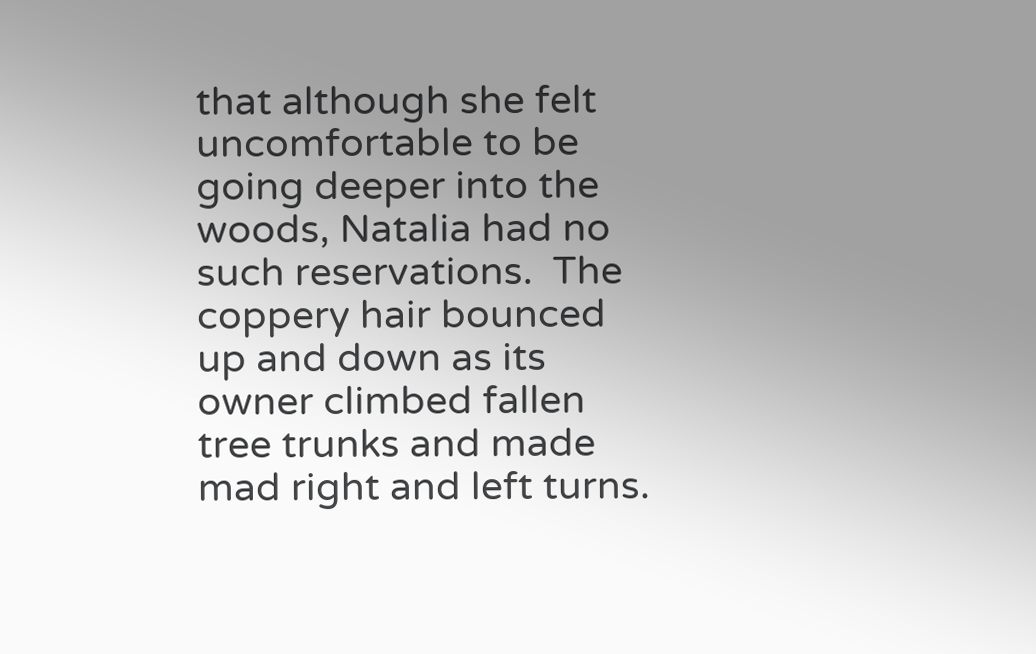that although she felt uncomfortable to be going deeper into the woods, Natalia had no such reservations.  The coppery hair bounced up and down as its owner climbed fallen tree trunks and made mad right and left turns.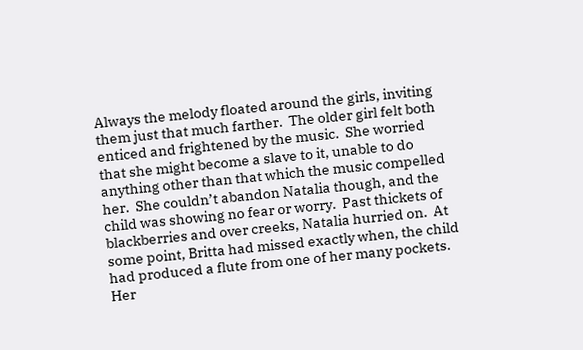Always the melody floated around the girls, inviting them just that much farther.  The older girl felt both enticed and frightened by the music.  She worried that she might become a slave to it, unable to do anything other than that which the music compelled her.  She couldn’t abandon Natalia though, and the child was showing no fear or worry.  Past thickets of blackberries and over creeks, Natalia hurried on.  At some point, Britta had missed exactly when, the child had produced a flute from one of her many pockets.  Her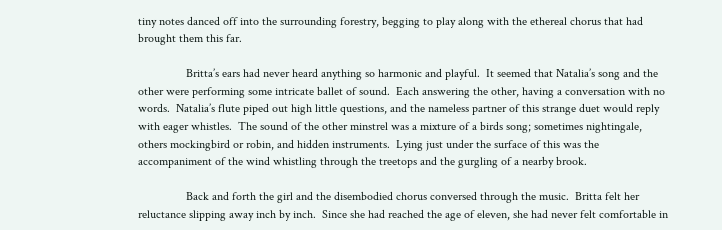tiny notes danced off into the surrounding forestry, begging to play along with the ethereal chorus that had brought them this far.

                Britta’s ears had never heard anything so harmonic and playful.  It seemed that Natalia’s song and the other were performing some intricate ballet of sound.  Each answering the other, having a conversation with no words.  Natalia’s flute piped out high little questions, and the nameless partner of this strange duet would reply with eager whistles.  The sound of the other minstrel was a mixture of a birds song; sometimes nightingale, others mockingbird or robin, and hidden instruments.  Lying just under the surface of this was the accompaniment of the wind whistling through the treetops and the gurgling of a nearby brook.

                Back and forth the girl and the disembodied chorus conversed through the music.  Britta felt her reluctance slipping away inch by inch.  Since she had reached the age of eleven, she had never felt comfortable in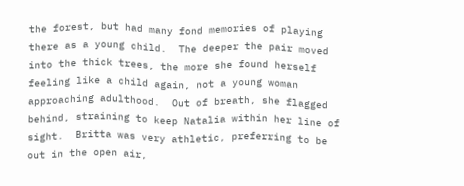the forest, but had many fond memories of playing there as a young child.  The deeper the pair moved into the thick trees, the more she found herself feeling like a child again, not a young woman approaching adulthood.  Out of breath, she flagged behind, straining to keep Natalia within her line of sight.  Britta was very athletic, preferring to be out in the open air,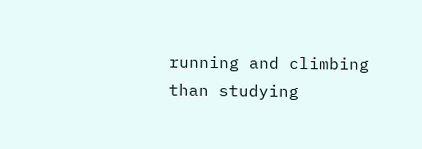running and climbing than studying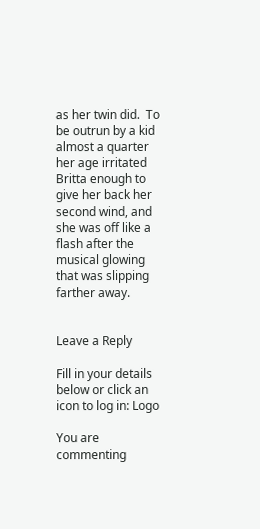as her twin did.  To be outrun by a kid almost a quarter her age irritated Britta enough to give her back her second wind, and she was off like a flash after the musical glowing that was slipping farther away.


Leave a Reply

Fill in your details below or click an icon to log in: Logo

You are commenting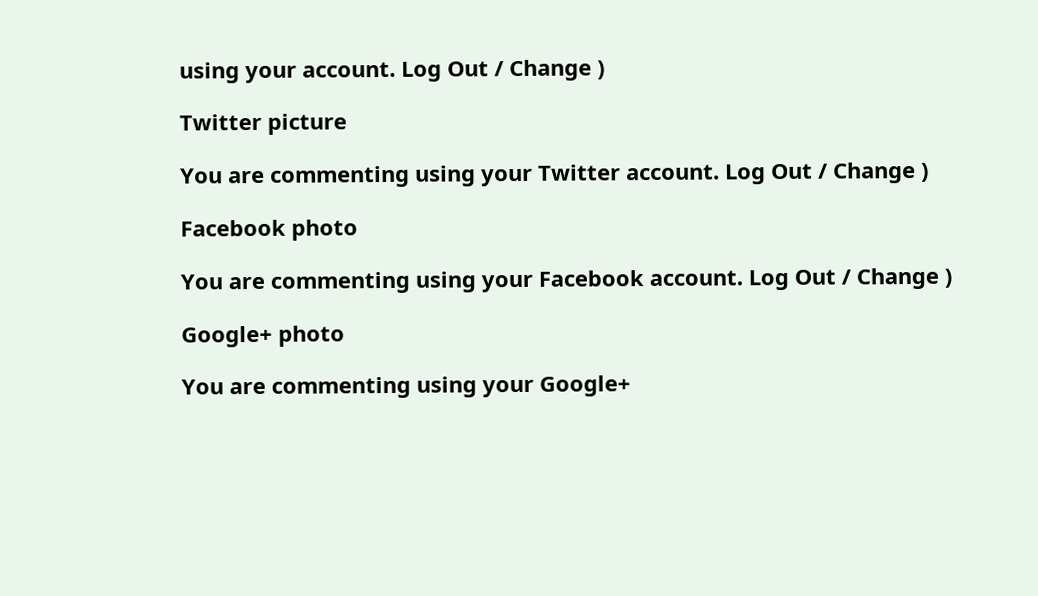using your account. Log Out / Change )

Twitter picture

You are commenting using your Twitter account. Log Out / Change )

Facebook photo

You are commenting using your Facebook account. Log Out / Change )

Google+ photo

You are commenting using your Google+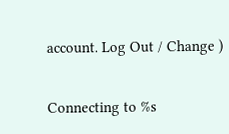account. Log Out / Change )

Connecting to %s